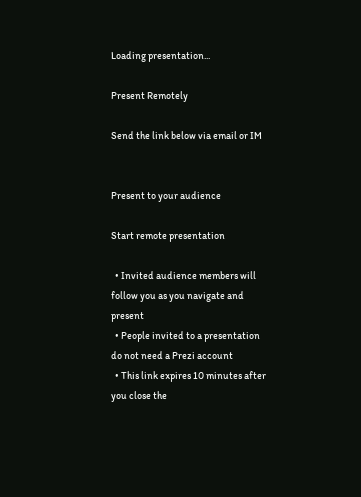Loading presentation...

Present Remotely

Send the link below via email or IM


Present to your audience

Start remote presentation

  • Invited audience members will follow you as you navigate and present
  • People invited to a presentation do not need a Prezi account
  • This link expires 10 minutes after you close the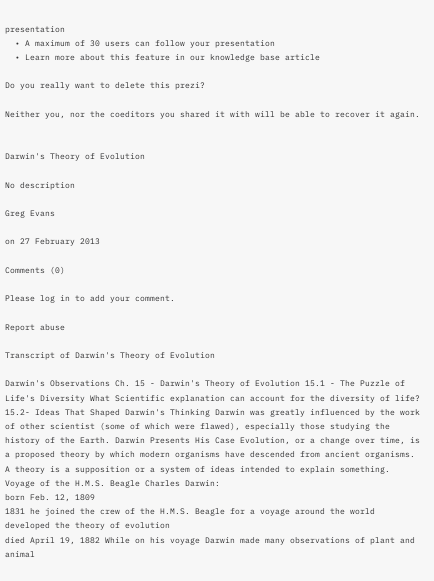presentation
  • A maximum of 30 users can follow your presentation
  • Learn more about this feature in our knowledge base article

Do you really want to delete this prezi?

Neither you, nor the coeditors you shared it with will be able to recover it again.


Darwin's Theory of Evolution

No description

Greg Evans

on 27 February 2013

Comments (0)

Please log in to add your comment.

Report abuse

Transcript of Darwin's Theory of Evolution

Darwin's Observations Ch. 15 - Darwin's Theory of Evolution 15.1 - The Puzzle of Life's Diversity What Scientific explanation can account for the diversity of life? 15.2- Ideas That Shaped Darwin's Thinking Darwin was greatly influenced by the work of other scientist (some of which were flawed), especially those studying the history of the Earth. Darwin Presents His Case Evolution, or a change over time, is a proposed theory by which modern organisms have descended from ancient organisms. A theory is a supposition or a system of ideas intended to explain something. Voyage of the H.M.S. Beagle Charles Darwin:
born Feb. 12, 1809
1831 he joined the crew of the H.M.S. Beagle for a voyage around the world
developed the theory of evolution
died April 19, 1882 While on his voyage Darwin made many observations of plant and animal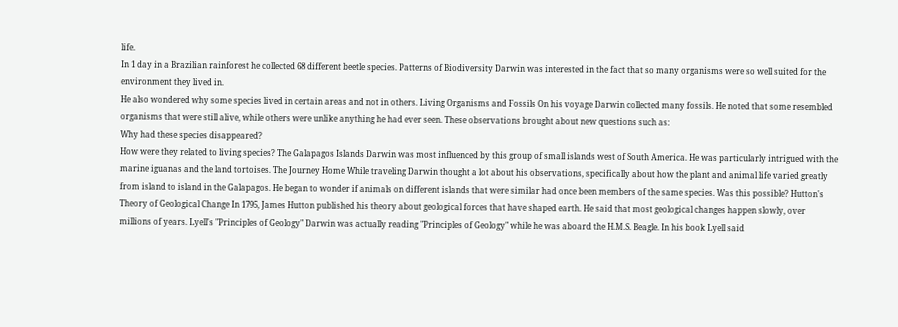life.
In 1 day in a Brazilian rainforest he collected 68 different beetle species. Patterns of Biodiversity Darwin was interested in the fact that so many organisms were so well suited for the environment they lived in.
He also wondered why some species lived in certain areas and not in others. Living Organisms and Fossils On his voyage Darwin collected many fossils. He noted that some resembled organisms that were still alive, while others were unlike anything he had ever seen. These observations brought about new questions such as:
Why had these species disappeared?
How were they related to living species? The Galapagos Islands Darwin was most influenced by this group of small islands west of South America. He was particularly intrigued with the marine iguanas and the land tortoises. The Journey Home While traveling Darwin thought a lot about his observations, specifically about how the plant and animal life varied greatly from island to island in the Galapagos. He began to wonder if animals on different islands that were similar had once been members of the same species. Was this possible? Hutton's Theory of Geological Change In 1795, James Hutton published his theory about geological forces that have shaped earth. He said that most geological changes happen slowly, over millions of years. Lyell's "Principles of Geology" Darwin was actually reading "Principles of Geology" while he was aboard the H.M.S. Beagle. In his book Lyell said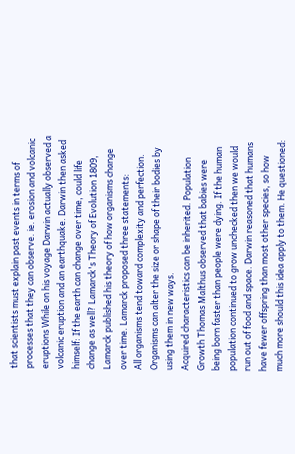that scientists must explain past events in terms of processes that they can observe. ie. erosion and volcanic eruptions While on his voyage Darwin actually observed a volcanic eruption and an earthquake. Darwin then asked himself: If the earth can change over time, could life change as well? Lamarck's Theory of Evolution 1809, Lamarck published his theory of how organisms change over time. Lamarck proposed three statements:
All organisms tend toward complexity and perfection.
Organisms can alter the size or shape of their bodies by using them in new ways.
Acquired characteristics can be inherited. Population Growth Thomas Malthus observed that babies were being born faster than people were dying. If the human population continued to grow unchecked then we would run out of food and space. Darwin reasoned that humans have fewer offspring than most other species, so how much more should this idea apply to them. He questioned: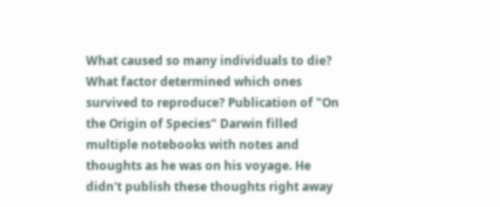What caused so many individuals to die?
What factor determined which ones survived to reproduce? Publication of "On the Origin of Species" Darwin filled multiple notebooks with notes and thoughts as he was on his voyage. He didn't publish these thoughts right away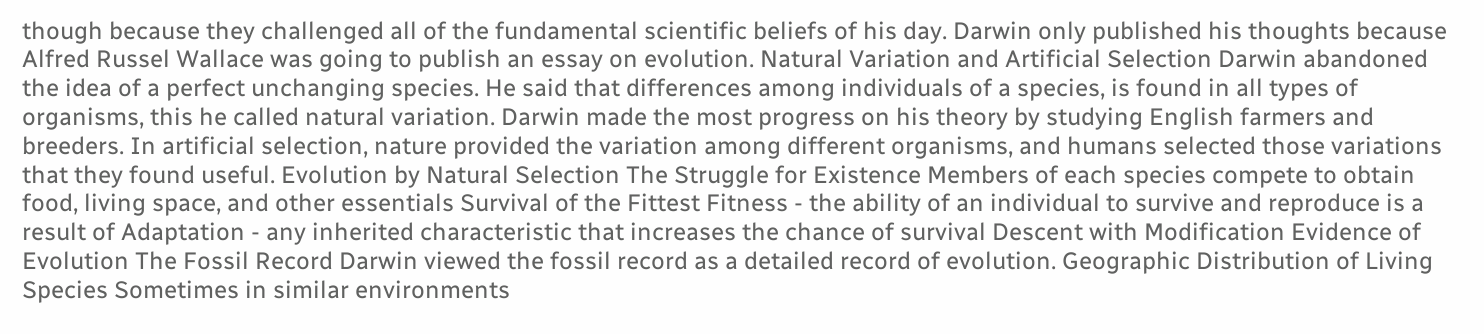though because they challenged all of the fundamental scientific beliefs of his day. Darwin only published his thoughts because Alfred Russel Wallace was going to publish an essay on evolution. Natural Variation and Artificial Selection Darwin abandoned the idea of a perfect unchanging species. He said that differences among individuals of a species, is found in all types of organisms, this he called natural variation. Darwin made the most progress on his theory by studying English farmers and breeders. In artificial selection, nature provided the variation among different organisms, and humans selected those variations that they found useful. Evolution by Natural Selection The Struggle for Existence Members of each species compete to obtain food, living space, and other essentials Survival of the Fittest Fitness - the ability of an individual to survive and reproduce is a result of Adaptation - any inherited characteristic that increases the chance of survival Descent with Modification Evidence of Evolution The Fossil Record Darwin viewed the fossil record as a detailed record of evolution. Geographic Distribution of Living Species Sometimes in similar environments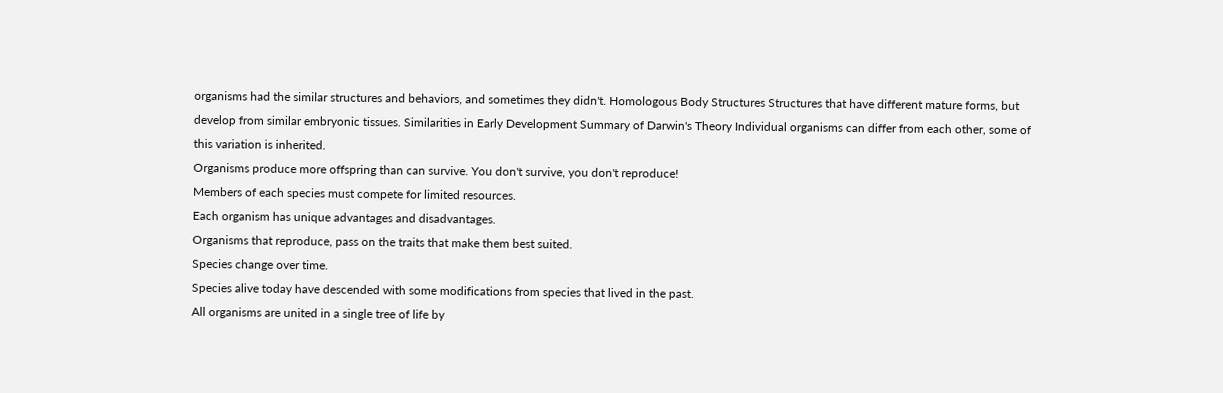organisms had the similar structures and behaviors, and sometimes they didn't. Homologous Body Structures Structures that have different mature forms, but develop from similar embryonic tissues. Similarities in Early Development Summary of Darwin's Theory Individual organisms can differ from each other, some of this variation is inherited.
Organisms produce more offspring than can survive. You don't survive, you don't reproduce!
Members of each species must compete for limited resources.
Each organism has unique advantages and disadvantages.
Organisms that reproduce, pass on the traits that make them best suited.
Species change over time.
Species alive today have descended with some modifications from species that lived in the past.
All organisms are united in a single tree of life by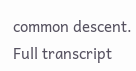common descent.
Full transcript